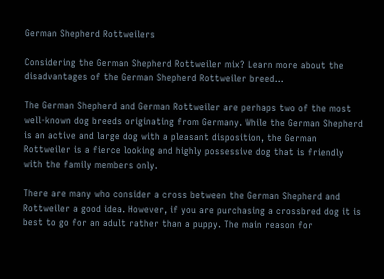German Shepherd Rottweilers

Considering the German Shepherd Rottweiler mix? Learn more about the disadvantages of the German Shepherd Rottweiler breed...

The German Shepherd and German Rottweiler are perhaps two of the most well-known dog breeds originating from Germany. While the German Shepherd is an active and large dog with a pleasant disposition, the German Rottweiler is a fierce looking and highly possessive dog that is friendly with the family members only.

There are many who consider a cross between the German Shepherd and Rottweiler a good idea. However, if you are purchasing a crossbred dog it is best to go for an adult rather than a puppy. The main reason for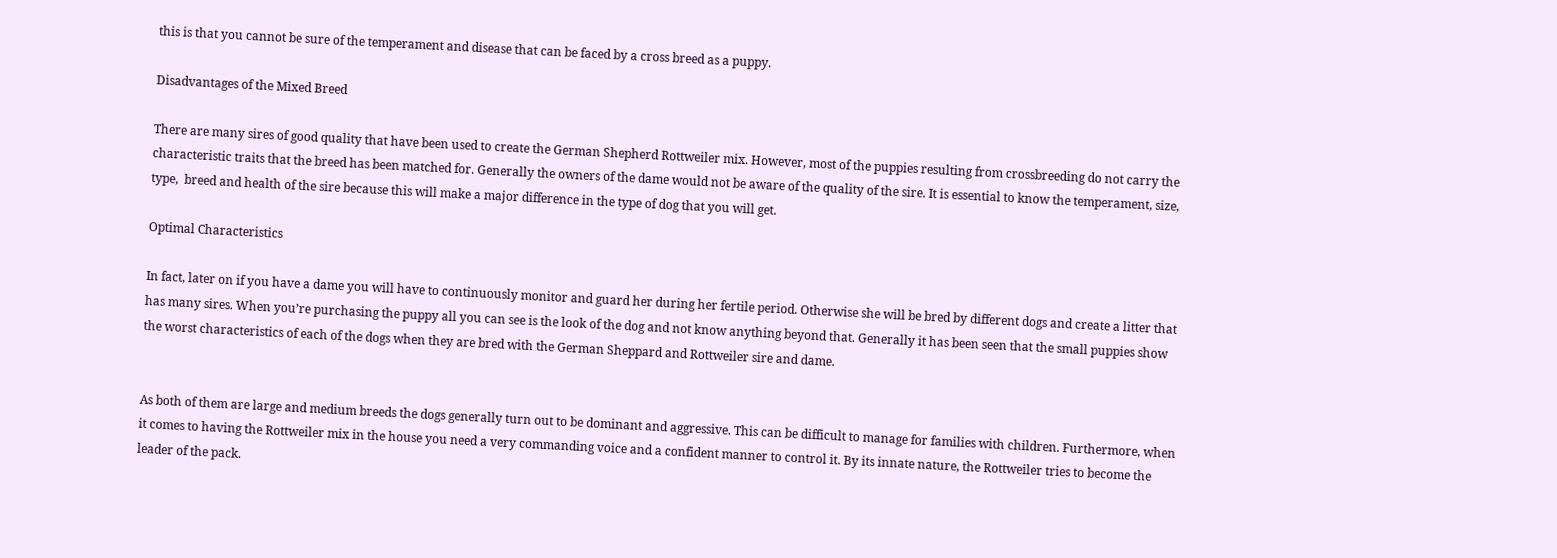this is that you cannot be sure of the temperament and disease that can be faced by a cross breed as a puppy.

Disadvantages of the Mixed Breed

There are many sires of good quality that have been used to create the German Shepherd Rottweiler mix. However, most of the puppies resulting from crossbreeding do not carry the characteristic traits that the breed has been matched for. Generally the owners of the dame would not be aware of the quality of the sire. It is essential to know the temperament, size, type,  breed and health of the sire because this will make a major difference in the type of dog that you will get.

Optimal Characteristics

In fact, later on if you have a dame you will have to continuously monitor and guard her during her fertile period. Otherwise she will be bred by different dogs and create a litter that has many sires. When you’re purchasing the puppy all you can see is the look of the dog and not know anything beyond that. Generally it has been seen that the small puppies show the worst characteristics of each of the dogs when they are bred with the German Sheppard and Rottweiler sire and dame.


As both of them are large and medium breeds the dogs generally turn out to be dominant and aggressive. This can be difficult to manage for families with children. Furthermore, when it comes to having the Rottweiler mix in the house you need a very commanding voice and a confident manner to control it. By its innate nature, the Rottweiler tries to become the leader of the pack.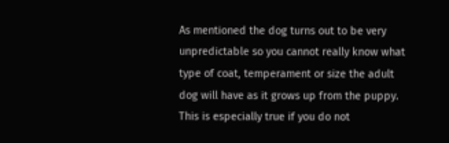As mentioned the dog turns out to be very unpredictable so you cannot really know what type of coat, temperament or size the adult dog will have as it grows up from the puppy. This is especially true if you do not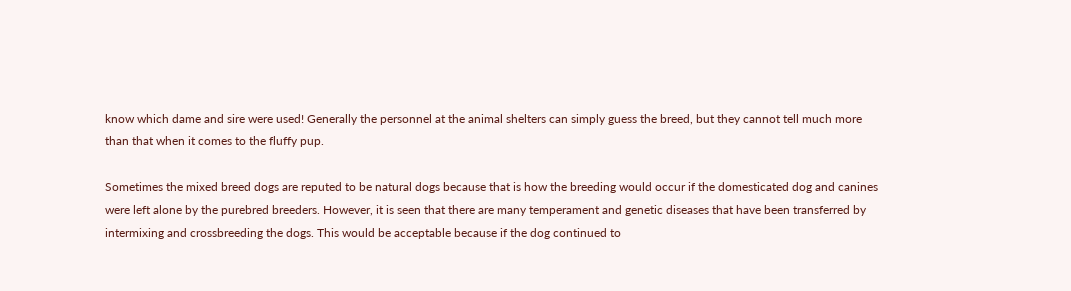know which dame and sire were used! Generally the personnel at the animal shelters can simply guess the breed, but they cannot tell much more than that when it comes to the fluffy pup.

Sometimes the mixed breed dogs are reputed to be natural dogs because that is how the breeding would occur if the domesticated dog and canines were left alone by the purebred breeders. However, it is seen that there are many temperament and genetic diseases that have been transferred by intermixing and crossbreeding the dogs. This would be acceptable because if the dog continued to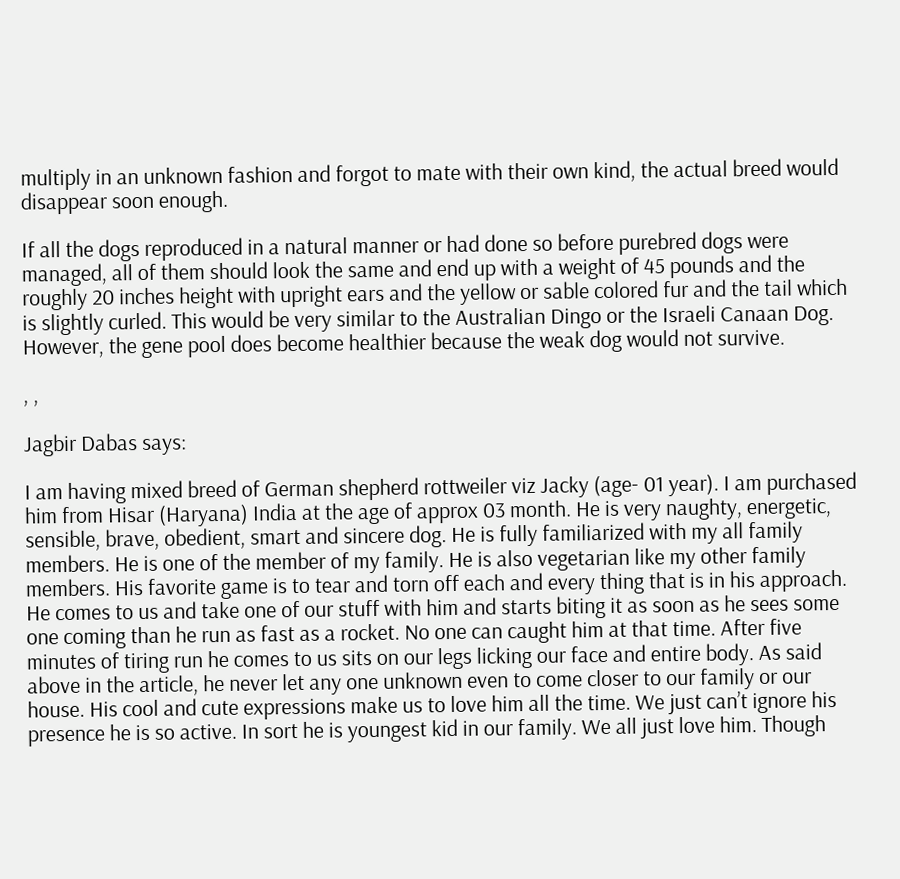multiply in an unknown fashion and forgot to mate with their own kind, the actual breed would disappear soon enough.

If all the dogs reproduced in a natural manner or had done so before purebred dogs were managed, all of them should look the same and end up with a weight of 45 pounds and the roughly 20 inches height with upright ears and the yellow or sable colored fur and the tail which is slightly curled. This would be very similar to the Australian Dingo or the Israeli Canaan Dog. However, the gene pool does become healthier because the weak dog would not survive.

, ,

Jagbir Dabas says:

I am having mixed breed of German shepherd rottweiler viz Jacky (age- 01 year). I am purchased him from Hisar (Haryana) India at the age of approx 03 month. He is very naughty, energetic, sensible, brave, obedient, smart and sincere dog. He is fully familiarized with my all family members. He is one of the member of my family. He is also vegetarian like my other family members. His favorite game is to tear and torn off each and every thing that is in his approach. He comes to us and take one of our stuff with him and starts biting it as soon as he sees some one coming than he run as fast as a rocket. No one can caught him at that time. After five minutes of tiring run he comes to us sits on our legs licking our face and entire body. As said above in the article, he never let any one unknown even to come closer to our family or our house. His cool and cute expressions make us to love him all the time. We just can’t ignore his presence he is so active. In sort he is youngest kid in our family. We all just love him. Though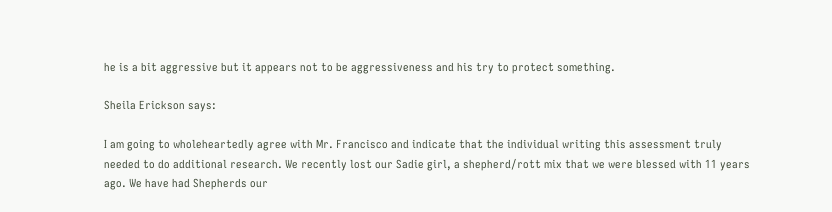he is a bit aggressive but it appears not to be aggressiveness and his try to protect something.

Sheila Erickson says:

I am going to wholeheartedly agree with Mr. Francisco and indicate that the individual writing this assessment truly needed to do additional research. We recently lost our Sadie girl, a shepherd/rott mix that we were blessed with 11 years ago. We have had Shepherds our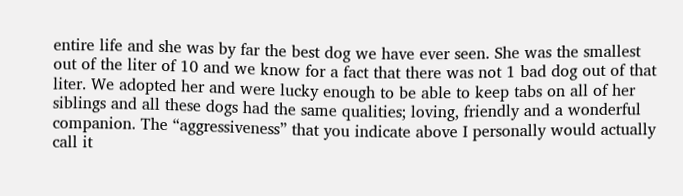entire life and she was by far the best dog we have ever seen. She was the smallest out of the liter of 10 and we know for a fact that there was not 1 bad dog out of that liter. We adopted her and were lucky enough to be able to keep tabs on all of her siblings and all these dogs had the same qualities; loving, friendly and a wonderful companion. The “aggressiveness” that you indicate above I personally would actually call it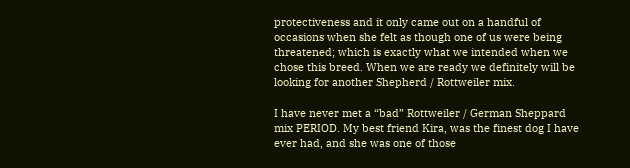protectiveness and it only came out on a handful of occasions when she felt as though one of us were being threatened; which is exactly what we intended when we chose this breed. When we are ready we definitely will be looking for another Shepherd / Rottweiler mix.

I have never met a “bad” Rottweiler / German Sheppard mix PERIOD. My best friend Kira, was the finest dog I have ever had, and she was one of those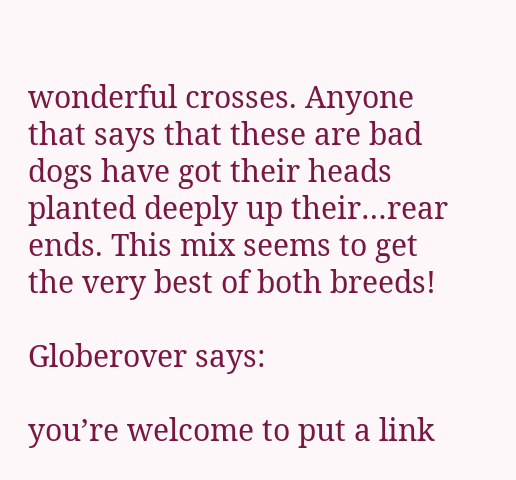wonderful crosses. Anyone that says that these are bad dogs have got their heads planted deeply up their…rear ends. This mix seems to get the very best of both breeds!

Globerover says:

you’re welcome to put a link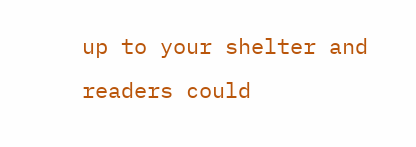up to your shelter and readers could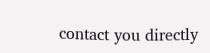contact you directly